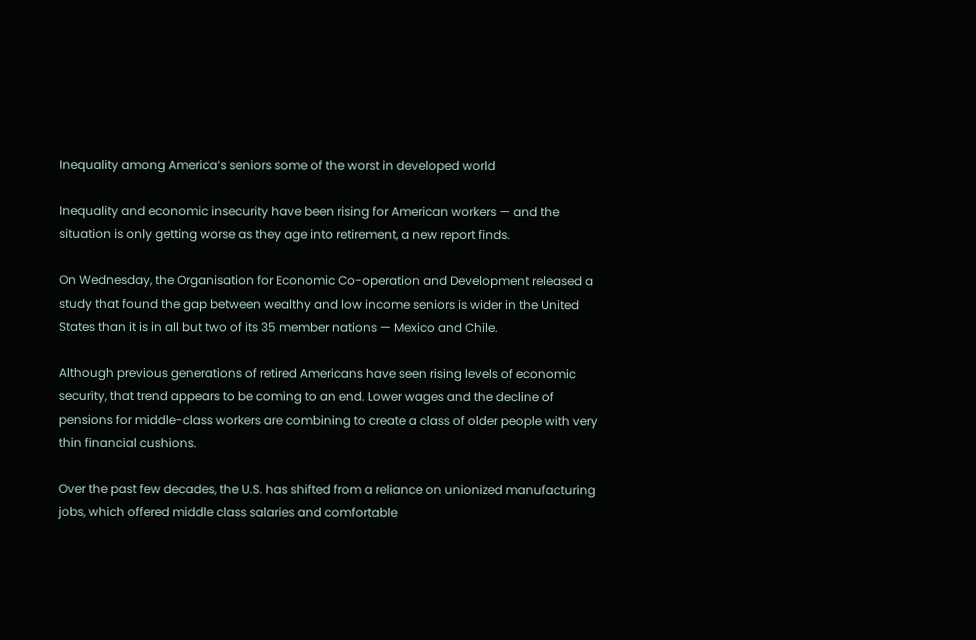Inequality among America’s seniors some of the worst in developed world

Inequality and economic insecurity have been rising for American workers — and the situation is only getting worse as they age into retirement, a new report finds.

On Wednesday, the Organisation for Economic Co-operation and Development released a study that found the gap between wealthy and low income seniors is wider in the United States than it is in all but two of its 35 member nations — Mexico and Chile.

Although previous generations of retired Americans have seen rising levels of economic security, that trend appears to be coming to an end. Lower wages and the decline of pensions for middle-class workers are combining to create a class of older people with very thin financial cushions.

Over the past few decades, the U.S. has shifted from a reliance on unionized manufacturing jobs, which offered middle class salaries and comfortable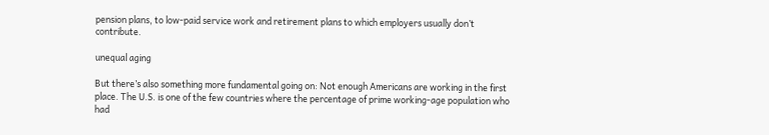pension plans, to low-paid service work and retirement plans to which employers usually don’t contribute.

unequal aging

But there’s also something more fundamental going on: Not enough Americans are working in the first place. The U.S. is one of the few countries where the percentage of prime working-age population who had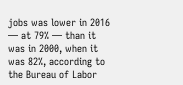jobs was lower in 2016 — at 79% — than it was in 2000, when it was 82%, according to the Bureau of Labor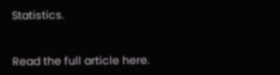Statistics.


Read the full article here.